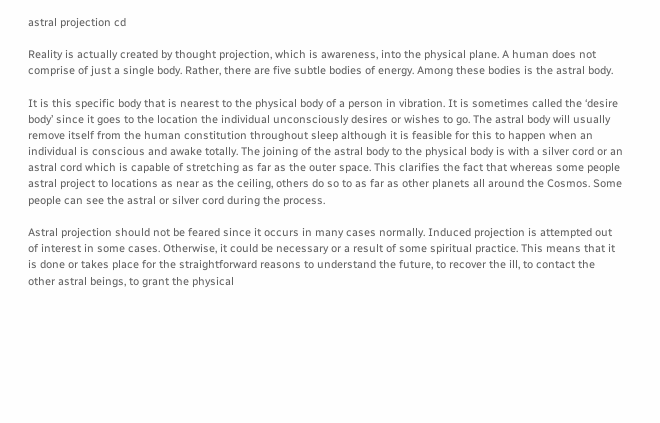astral projection cd

Reality is actually created by thought projection, which is awareness, into the physical plane. A human does not comprise of just a single body. Rather, there are five subtle bodies of energy. Among these bodies is the astral body.

It is this specific body that is nearest to the physical body of a person in vibration. It is sometimes called the ‘desire body’ since it goes to the location the individual unconsciously desires or wishes to go. The astral body will usually remove itself from the human constitution throughout sleep although it is feasible for this to happen when an individual is conscious and awake totally. The joining of the astral body to the physical body is with a silver cord or an astral cord which is capable of stretching as far as the outer space. This clarifies the fact that whereas some people astral project to locations as near as the ceiling, others do so to as far as other planets all around the Cosmos. Some people can see the astral or silver cord during the process.

Astral projection should not be feared since it occurs in many cases normally. Induced projection is attempted out of interest in some cases. Otherwise, it could be necessary or a result of some spiritual practice. This means that it is done or takes place for the straightforward reasons to understand the future, to recover the ill, to contact the other astral beings, to grant the physical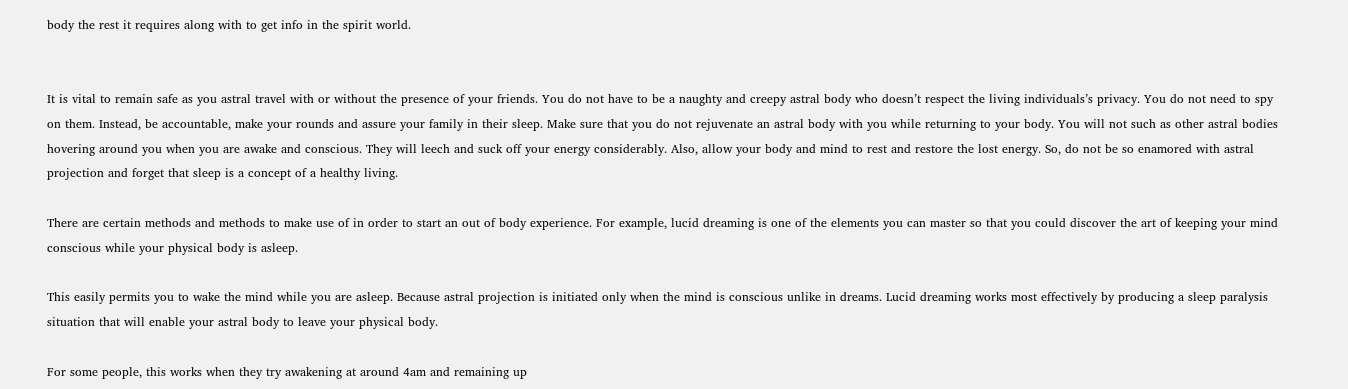body the rest it requires along with to get info in the spirit world.


It is vital to remain safe as you astral travel with or without the presence of your friends. You do not have to be a naughty and creepy astral body who doesn’t respect the living individuals’s privacy. You do not need to spy on them. Instead, be accountable, make your rounds and assure your family in their sleep. Make sure that you do not rejuvenate an astral body with you while returning to your body. You will not such as other astral bodies hovering around you when you are awake and conscious. They will leech and suck off your energy considerably. Also, allow your body and mind to rest and restore the lost energy. So, do not be so enamored with astral projection and forget that sleep is a concept of a healthy living.

There are certain methods and methods to make use of in order to start an out of body experience. For example, lucid dreaming is one of the elements you can master so that you could discover the art of keeping your mind conscious while your physical body is asleep.

This easily permits you to wake the mind while you are asleep. Because astral projection is initiated only when the mind is conscious unlike in dreams. Lucid dreaming works most effectively by producing a sleep paralysis situation that will enable your astral body to leave your physical body.

For some people, this works when they try awakening at around 4am and remaining up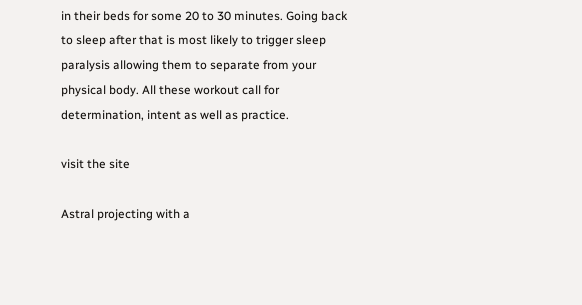in their beds for some 20 to 30 minutes. Going back to sleep after that is most likely to trigger sleep paralysis allowing them to separate from your physical body. All these workout call for determination, intent as well as practice.

visit the site

Astral projecting with a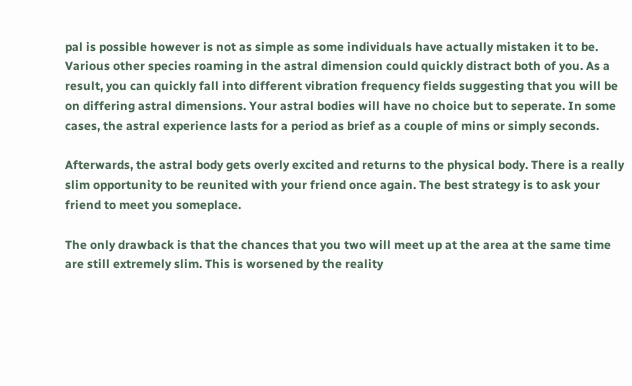pal is possible however is not as simple as some individuals have actually mistaken it to be. Various other species roaming in the astral dimension could quickly distract both of you. As a result, you can quickly fall into different vibration frequency fields suggesting that you will be on differing astral dimensions. Your astral bodies will have no choice but to seperate. In some cases, the astral experience lasts for a period as brief as a couple of mins or simply seconds.

Afterwards, the astral body gets overly excited and returns to the physical body. There is a really slim opportunity to be reunited with your friend once again. The best strategy is to ask your friend to meet you someplace.

The only drawback is that the chances that you two will meet up at the area at the same time are still extremely slim. This is worsened by the reality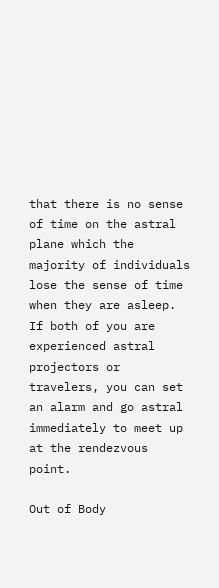that there is no sense of time on the astral plane which the majority of individuals lose the sense of time when they are asleep. If both of you are experienced astral projectors or travelers, you can set an alarm and go astral immediately to meet up at the rendezvous point.

Out of Body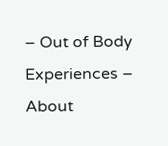– Out of Body Experiences – About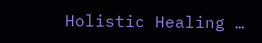Holistic Healing …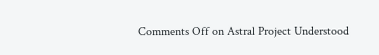Comments Off on Astral Project Understood